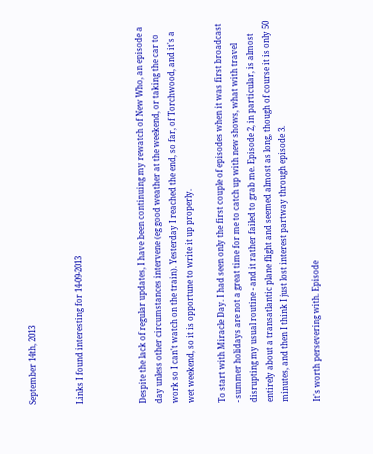September 14th, 2013


Links I found interesting for 14-09-2013



Despite the lack of regular updates, I have been continuing my rewatch of New Who, an episode a day unless other circumstances intervene (eg good weather at the weekend, or taking the car to work so I can't watch on the train). Yesterday I reached the end, so far, of Torchwood, and it's a wet weekend, so it is opportune to write it up properly.

To start with Miracle Day. I had seen only the first couple of episodes when it was first broadcast - summer holidays are not a great time for me to catch up with new shows, what with travel disrupting my usual routine - and it rather failed to grab me. Episode 2, in particular, is almost entirely about a transatlantic plane flight and seemed almost as long, though of course it is only 50 minutes, and then I think I just lost interest partway through episode 3.

It's worth persevering with. Episode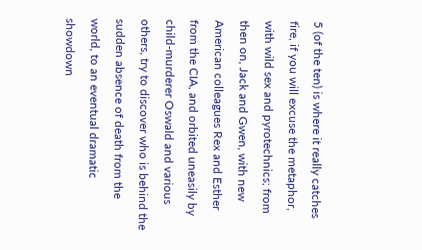5 (of the ten) is where it really catches fire, if you will excuse the metaphor, with wild sex and pyrotechnics; from then on, Jack and Gwen, with new American colleagues Rex and Esther from the CIA, and orbited uneasily by child-murderer Oswald and various others, try to discover who is behind the sudden absence of death from the world, to an eventual dramatic showdown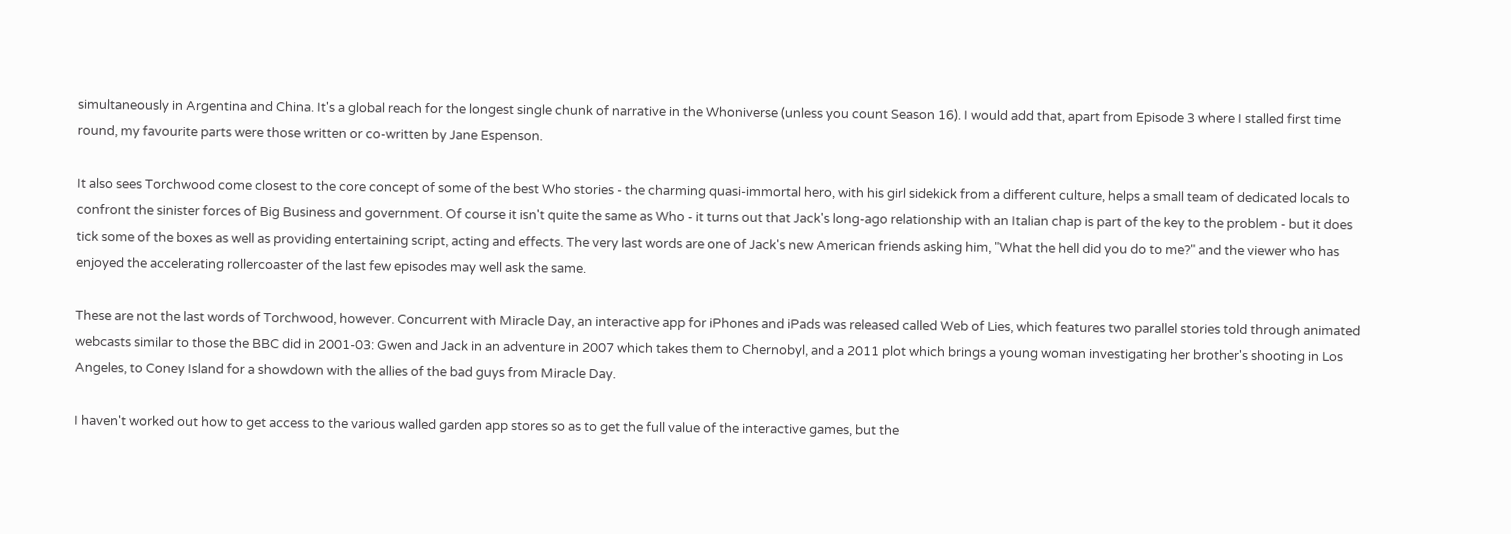simultaneously in Argentina and China. It's a global reach for the longest single chunk of narrative in the Whoniverse (unless you count Season 16). I would add that, apart from Episode 3 where I stalled first time round, my favourite parts were those written or co-written by Jane Espenson.

It also sees Torchwood come closest to the core concept of some of the best Who stories - the charming quasi-immortal hero, with his girl sidekick from a different culture, helps a small team of dedicated locals to confront the sinister forces of Big Business and government. Of course it isn't quite the same as Who - it turns out that Jack's long-ago relationship with an Italian chap is part of the key to the problem - but it does tick some of the boxes as well as providing entertaining script, acting and effects. The very last words are one of Jack's new American friends asking him, "What the hell did you do to me?" and the viewer who has enjoyed the accelerating rollercoaster of the last few episodes may well ask the same.

These are not the last words of Torchwood, however. Concurrent with Miracle Day, an interactive app for iPhones and iPads was released called Web of Lies, which features two parallel stories told through animated webcasts similar to those the BBC did in 2001-03: Gwen and Jack in an adventure in 2007 which takes them to Chernobyl, and a 2011 plot which brings a young woman investigating her brother's shooting in Los Angeles, to Coney Island for a showdown with the allies of the bad guys from Miracle Day.

I haven't worked out how to get access to the various walled garden app stores so as to get the full value of the interactive games, but the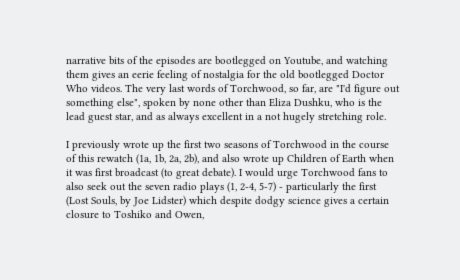narrative bits of the episodes are bootlegged on Youtube, and watching them gives an eerie feeling of nostalgia for the old bootlegged Doctor Who videos. The very last words of Torchwood, so far, are "I'd figure out something else", spoken by none other than Eliza Dushku, who is the lead guest star, and as always excellent in a not hugely stretching role.

I previously wrote up the first two seasons of Torchwood in the course of this rewatch (1a, 1b, 2a, 2b), and also wrote up Children of Earth when it was first broadcast (to great debate). I would urge Torchwood fans to also seek out the seven radio plays (1, 2-4, 5-7) - particularly the first (Lost Souls, by Joe Lidster) which despite dodgy science gives a certain closure to Toshiko and Owen,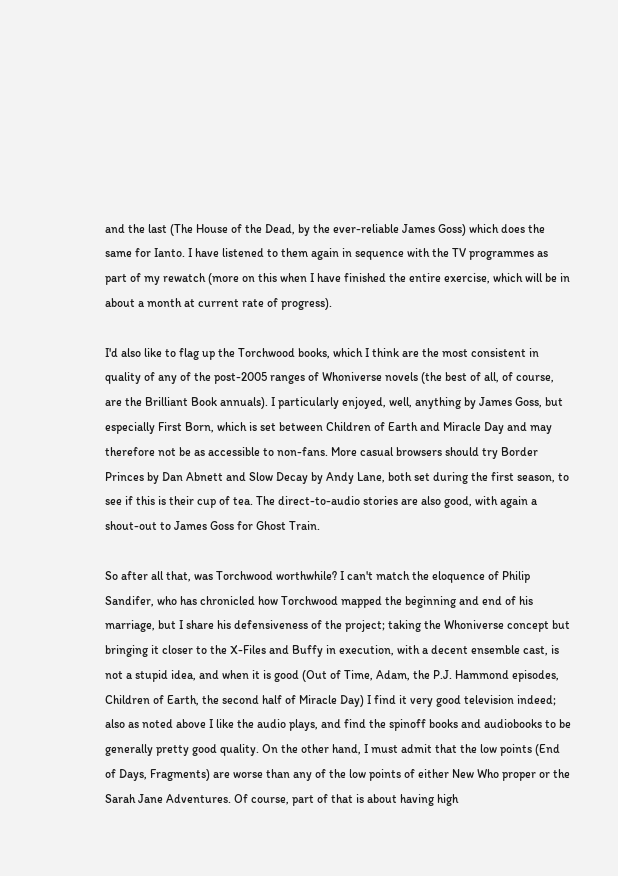and the last (The House of the Dead, by the ever-reliable James Goss) which does the same for Ianto. I have listened to them again in sequence with the TV programmes as part of my rewatch (more on this when I have finished the entire exercise, which will be in about a month at current rate of progress).

I'd also like to flag up the Torchwood books, which I think are the most consistent in quality of any of the post-2005 ranges of Whoniverse novels (the best of all, of course, are the Brilliant Book annuals). I particularly enjoyed, well, anything by James Goss, but especially First Born, which is set between Children of Earth and Miracle Day and may therefore not be as accessible to non-fans. More casual browsers should try Border Princes by Dan Abnett and Slow Decay by Andy Lane, both set during the first season, to see if this is their cup of tea. The direct-to-audio stories are also good, with again a shout-out to James Goss for Ghost Train.

So after all that, was Torchwood worthwhile? I can't match the eloquence of Philip Sandifer, who has chronicled how Torchwood mapped the beginning and end of his marriage, but I share his defensiveness of the project; taking the Whoniverse concept but bringing it closer to the X-Files and Buffy in execution, with a decent ensemble cast, is not a stupid idea, and when it is good (Out of Time, Adam, the P.J. Hammond episodes, Children of Earth, the second half of Miracle Day) I find it very good television indeed; also as noted above I like the audio plays, and find the spinoff books and audiobooks to be generally pretty good quality. On the other hand, I must admit that the low points (End of Days, Fragments) are worse than any of the low points of either New Who proper or the Sarah Jane Adventures. Of course, part of that is about having high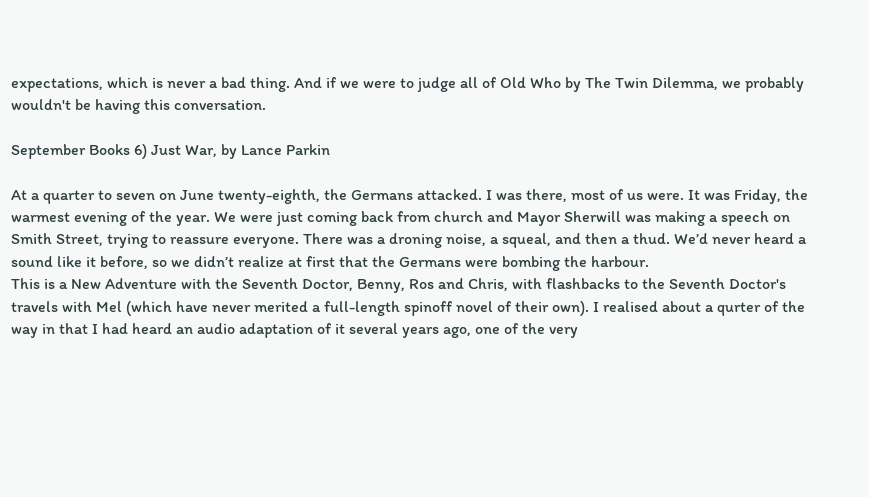expectations, which is never a bad thing. And if we were to judge all of Old Who by The Twin Dilemma, we probably wouldn't be having this conversation.

September Books 6) Just War, by Lance Parkin

At a quarter to seven on June twenty-eighth, the Germans attacked. I was there, most of us were. It was Friday, the warmest evening of the year. We were just coming back from church and Mayor Sherwill was making a speech on Smith Street, trying to reassure everyone. There was a droning noise, a squeal, and then a thud. We’d never heard a sound like it before, so we didn’t realize at first that the Germans were bombing the harbour.
This is a New Adventure with the Seventh Doctor, Benny, Ros and Chris, with flashbacks to the Seventh Doctor's travels with Mel (which have never merited a full-length spinoff novel of their own). I realised about a qurter of the way in that I had heard an audio adaptation of it several years ago, one of the very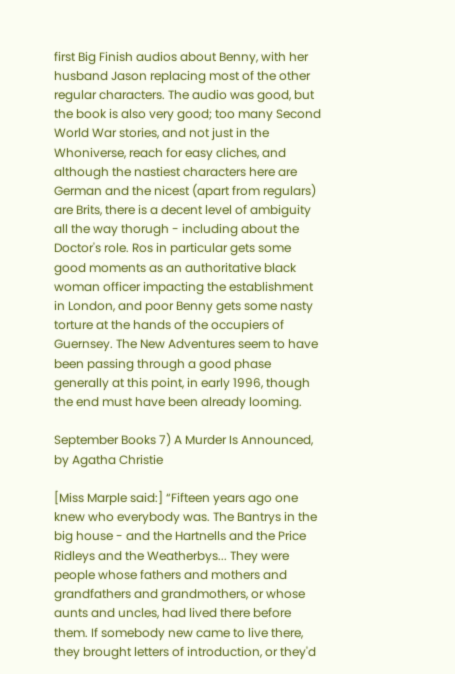first Big Finish audios about Benny, with her husband Jason replacing most of the other regular characters. The audio was good, but the book is also very good; too many Second World War stories, and not just in the Whoniverse, reach for easy cliches, and although the nastiest characters here are German and the nicest (apart from regulars) are Brits, there is a decent level of ambiguity all the way thorugh - including about the Doctor's role. Ros in particular gets some good moments as an authoritative black woman officer impacting the establishment in London, and poor Benny gets some nasty torture at the hands of the occupiers of Guernsey. The New Adventures seem to have been passing through a good phase generally at this point, in early 1996, though the end must have been already looming.

September Books 7) A Murder Is Announced, by Agatha Christie

[Miss Marple said:] “Fifteen years ago one knew who everybody was. The Bantrys in the big house - and the Hartnells and the Price Ridleys and the Weatherbys... They were people whose fathers and mothers and grandfathers and grandmothers, or whose aunts and uncles, had lived there before them. If somebody new came to live there, they brought letters of introduction, or they'd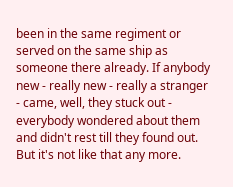been in the same regiment or served on the same ship as someone there already. If anybody new - really new - really a stranger - came, well, they stuck out - everybody wondered about them and didn't rest till they found out. But it's not like that any more.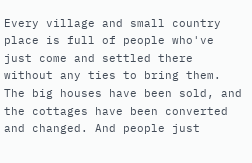Every village and small country place is full of people who've just come and settled there without any ties to bring them. The big houses have been sold, and the cottages have been converted and changed. And people just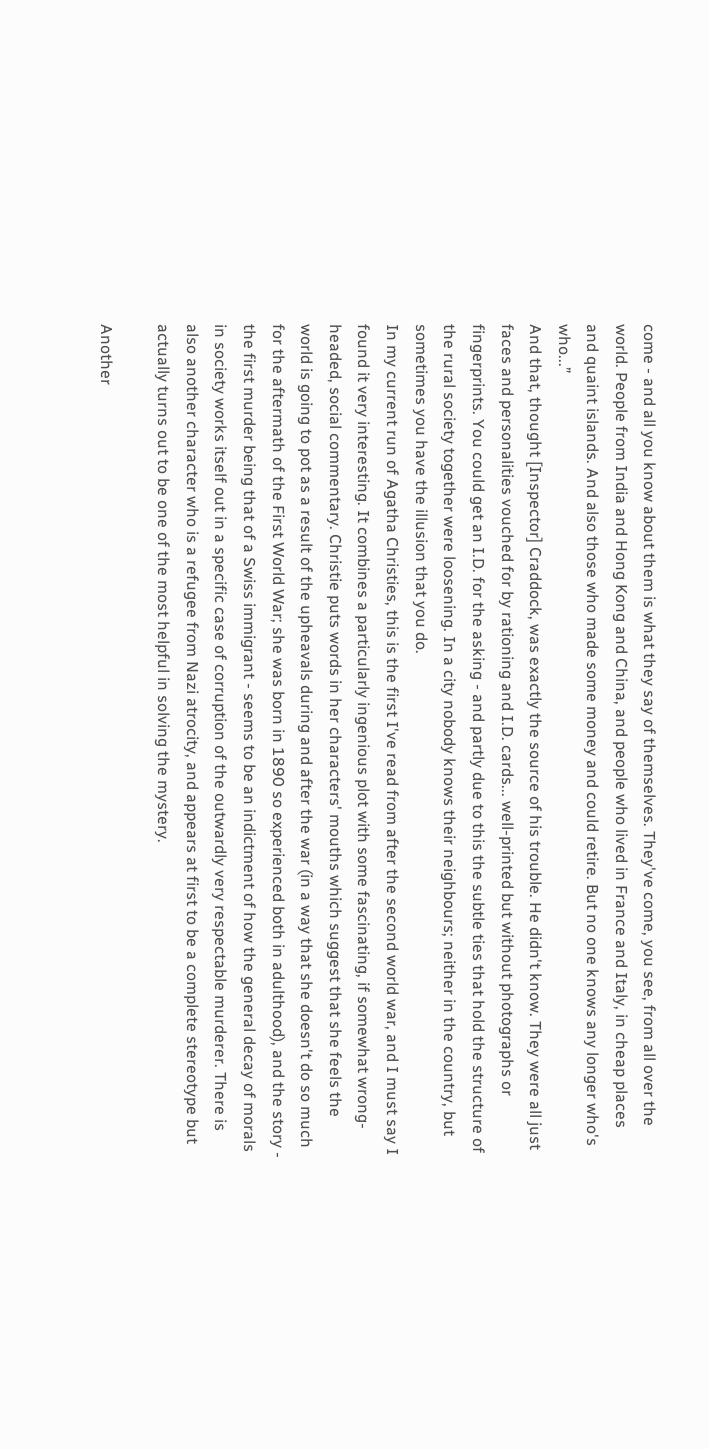come - and all you know about them is what they say of themselves. They've come, you see, from all over the world. People from India and Hong Kong and China, and people who lived in France and Italy, in cheap places and quaint islands. And also those who made some money and could retire. But no one knows any longer who's who...”
And that, thought [Inspector] Craddock, was exactly the source of his trouble. He didn't know. They were all just faces and personalities vouched for by rationing and I.D. cards... well-printed but without photographs or fingerprints. You could get an I.D. for the asking - and partly due to this the subtle ties that hold the structure of the rural society together were loosening. In a city nobody knows their neighbours; neither in the country, but sometimes you have the illusion that you do.
In my current run of Agatha Christies, this is the first I've read from after the second world war, and I must say I found it very interesting. It combines a particularly ingenious plot with some fascinating, if somewhat wrong-headed, social commentary. Christie puts words in her characters' mouths which suggest that she feels the world is going to pot as a result of the upheavals during and after the war (in a way that she doesn't do so much for the aftermath of the First World War; she was born in 1890 so experienced both in adulthood), and the story - the first murder being that of a Swiss immigrant - seems to be an indictment of how the general decay of morals in society works itself out in a specific case of corruption of the outwardly very respectable murderer. There is also another character who is a refugee from Nazi atrocity, and appears at first to be a complete stereotype but actually turns out to be one of the most helpful in solving the mystery.

Another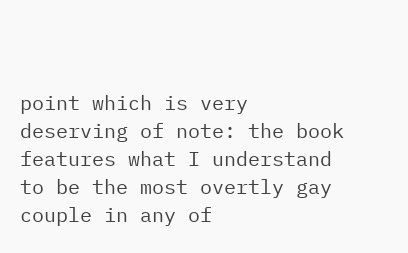point which is very deserving of note: the book features what I understand to be the most overtly gay couple in any of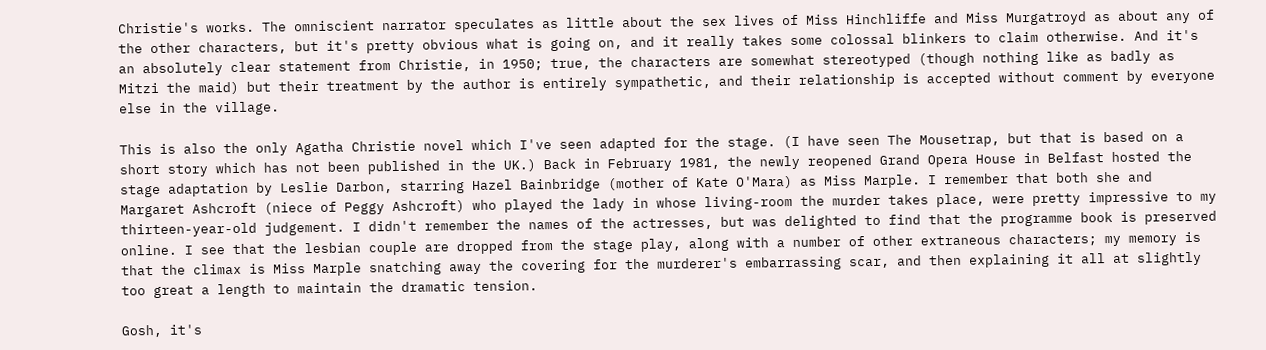Christie's works. The omniscient narrator speculates as little about the sex lives of Miss Hinchliffe and Miss Murgatroyd as about any of the other characters, but it's pretty obvious what is going on, and it really takes some colossal blinkers to claim otherwise. And it's an absolutely clear statement from Christie, in 1950; true, the characters are somewhat stereotyped (though nothing like as badly as Mitzi the maid) but their treatment by the author is entirely sympathetic, and their relationship is accepted without comment by everyone else in the village.

This is also the only Agatha Christie novel which I've seen adapted for the stage. (I have seen The Mousetrap, but that is based on a short story which has not been published in the UK.) Back in February 1981, the newly reopened Grand Opera House in Belfast hosted the stage adaptation by Leslie Darbon, starring Hazel Bainbridge (mother of Kate O'Mara) as Miss Marple. I remember that both she and Margaret Ashcroft (niece of Peggy Ashcroft) who played the lady in whose living-room the murder takes place, were pretty impressive to my thirteen-year-old judgement. I didn't remember the names of the actresses, but was delighted to find that the programme book is preserved online. I see that the lesbian couple are dropped from the stage play, along with a number of other extraneous characters; my memory is that the climax is Miss Marple snatching away the covering for the murderer's embarrassing scar, and then explaining it all at slightly too great a length to maintain the dramatic tension.

Gosh, it's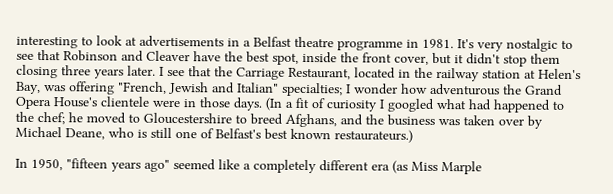interesting to look at advertisements in a Belfast theatre programme in 1981. It's very nostalgic to see that Robinson and Cleaver have the best spot, inside the front cover, but it didn't stop them closing three years later. I see that the Carriage Restaurant, located in the railway station at Helen's Bay, was offering "French, Jewish and Italian" specialties; I wonder how adventurous the Grand Opera House's clientele were in those days. (In a fit of curiosity I googled what had happened to the chef; he moved to Gloucestershire to breed Afghans, and the business was taken over by Michael Deane, who is still one of Belfast's best known restaurateurs.)

In 1950, "fifteen years ago" seemed like a completely different era (as Miss Marple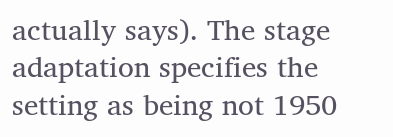actually says). The stage adaptation specifies the setting as being not 1950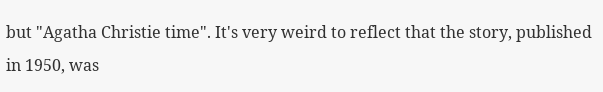but "Agatha Christie time". It's very weird to reflect that the story, published in 1950, was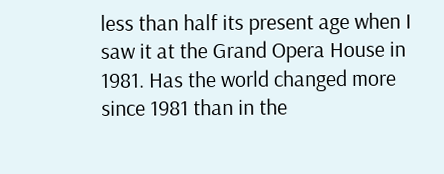less than half its present age when I saw it at the Grand Opera House in 1981. Has the world changed more since 1981 than in the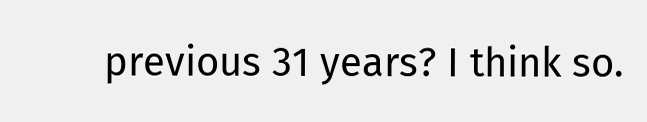previous 31 years? I think so.